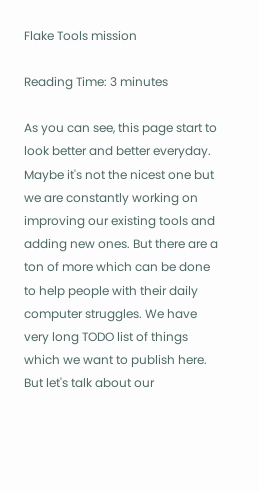Flake Tools mission

Reading Time: 3 minutes

As you can see, this page start to look better and better everyday. Maybe it's not the nicest one but we are constantly working on improving our existing tools and adding new ones. But there are a ton of more which can be done to help people with their daily computer struggles. We have very long TODO list of things which we want to publish here. But let's talk about our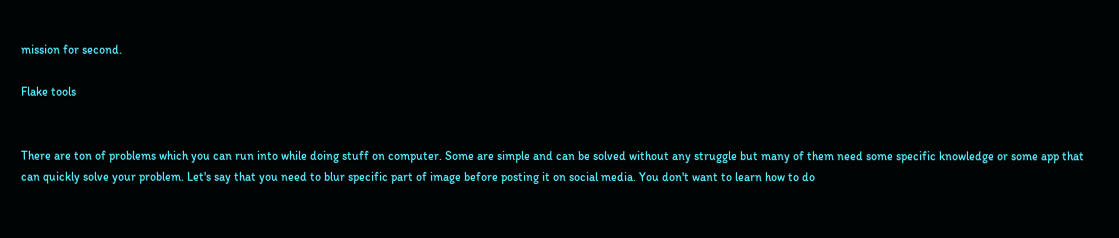mission for second.

Flake tools


There are ton of problems which you can run into while doing stuff on computer. Some are simple and can be solved without any struggle but many of them need some specific knowledge or some app that can quickly solve your problem. Let's say that you need to blur specific part of image before posting it on social media. You don't want to learn how to do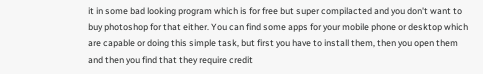it in some bad looking program which is for free but super compilacted and you don't want to buy photoshop for that either. You can find some apps for your mobile phone or desktop which are capable or doing this simple task, but first you have to install them, then you open them and then you find that they require credit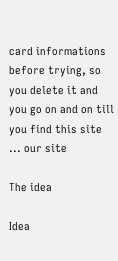card informations before trying, so you delete it and you go on and on till you find this site ... our site

The idea

Idea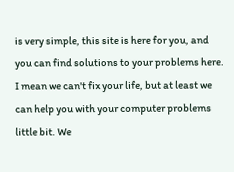is very simple, this site is here for you, and you can find solutions to your problems here. I mean we can't fix your life, but at least we can help you with your computer problems little bit. We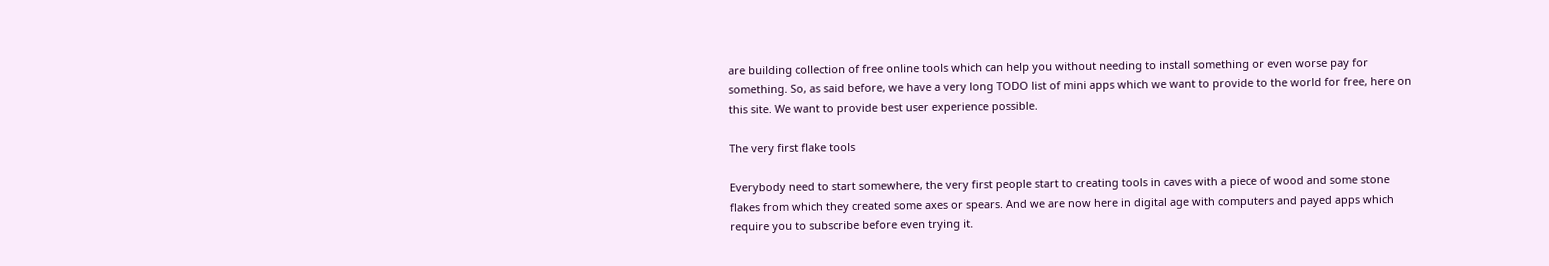are building collection of free online tools which can help you without needing to install something or even worse pay for something. So, as said before, we have a very long TODO list of mini apps which we want to provide to the world for free, here on this site. We want to provide best user experience possible.

The very first flake tools

Everybody need to start somewhere, the very first people start to creating tools in caves with a piece of wood and some stone flakes from which they created some axes or spears. And we are now here in digital age with computers and payed apps which require you to subscribe before even trying it.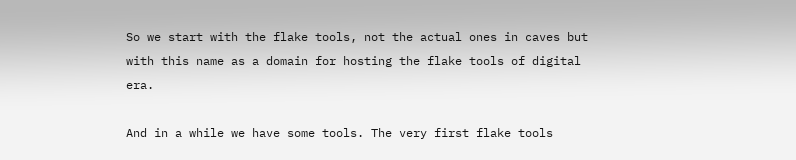So we start with the flake tools, not the actual ones in caves but with this name as a domain for hosting the flake tools of digital era.

And in a while we have some tools. The very first flake tools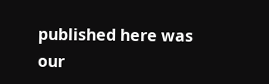published here was our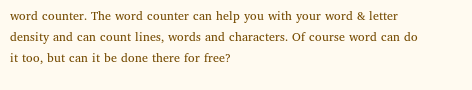word counter. The word counter can help you with your word & letter density and can count lines, words and characters. Of course word can do it too, but can it be done there for free?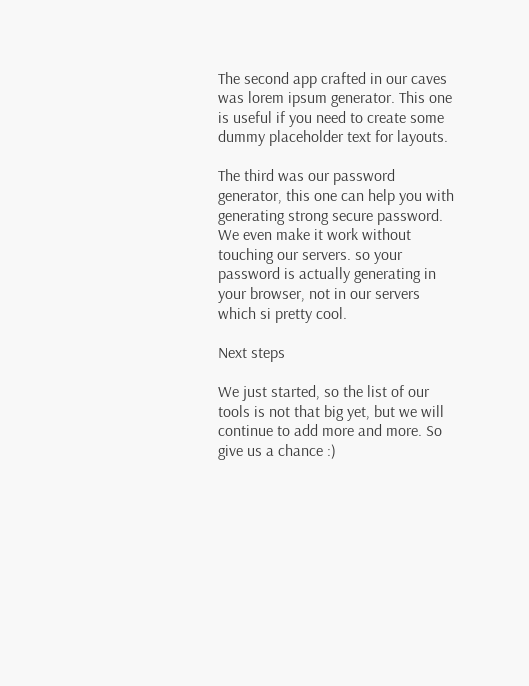The second app crafted in our caves was lorem ipsum generator. This one is useful if you need to create some dummy placeholder text for layouts.

The third was our password generator, this one can help you with generating strong secure password. We even make it work without touching our servers. so your password is actually generating in your browser, not in our servers which si pretty cool.

Next steps

We just started, so the list of our tools is not that big yet, but we will continue to add more and more. So give us a chance :)